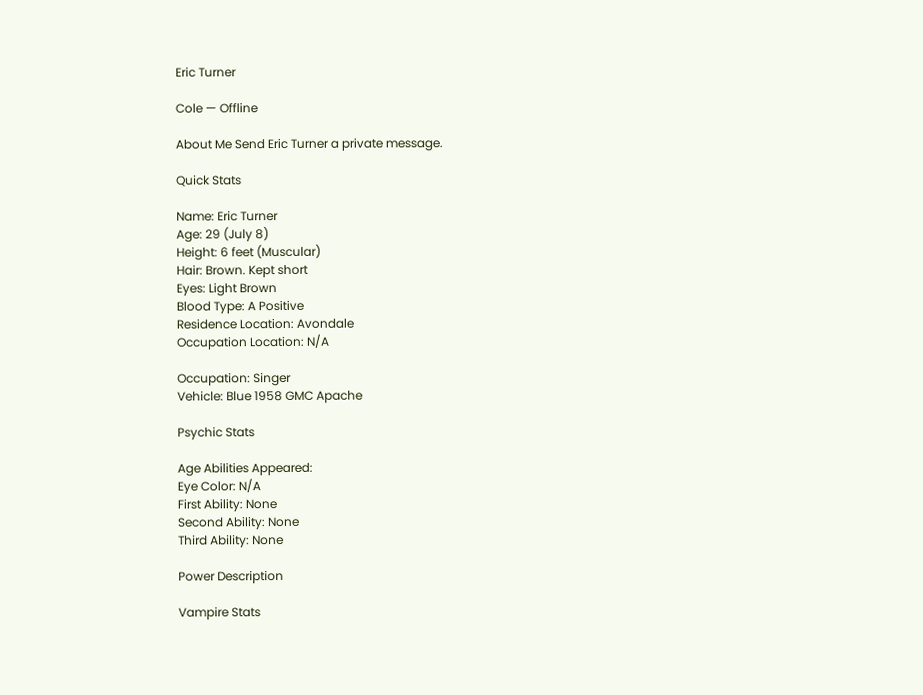Eric Turner

Cole — Offline

About Me Send Eric Turner a private message.

Quick Stats

Name: Eric Turner
Age: 29 (July 8)
Height: 6 feet (Muscular)
Hair: Brown. Kept short
Eyes: Light Brown
Blood Type: A Positive
Residence Location: Avondale
Occupation Location: N/A

Occupation: Singer
Vehicle: Blue 1958 GMC Apache

Psychic Stats

Age Abilities Appeared:
Eye Color: N/A
First Ability: None
Second Ability: None
Third Ability: None

Power Description

Vampire Stats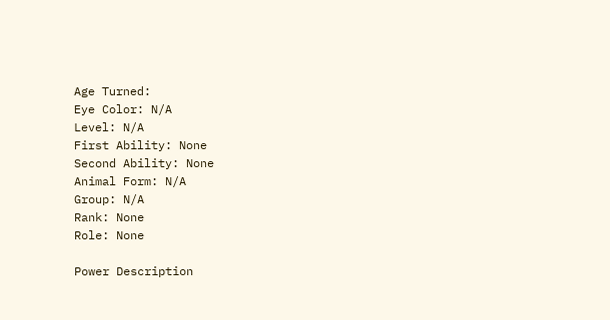Age Turned:
Eye Color: N/A
Level: N/A
First Ability: None
Second Ability: None
Animal Form: N/A
Group: N/A
Rank: None
Role: None

Power Description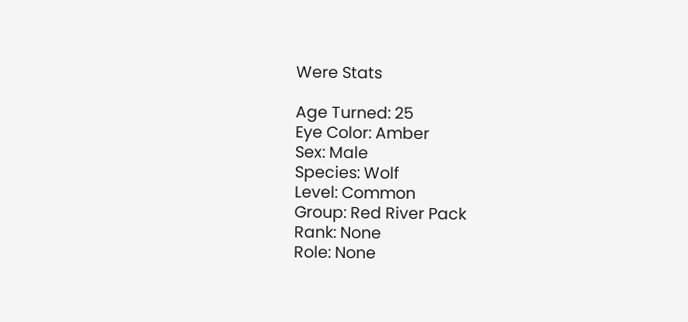Were Stats

Age Turned: 25
Eye Color: Amber
Sex: Male
Species: Wolf
Level: Common
Group: Red River Pack
Rank: None
Role: None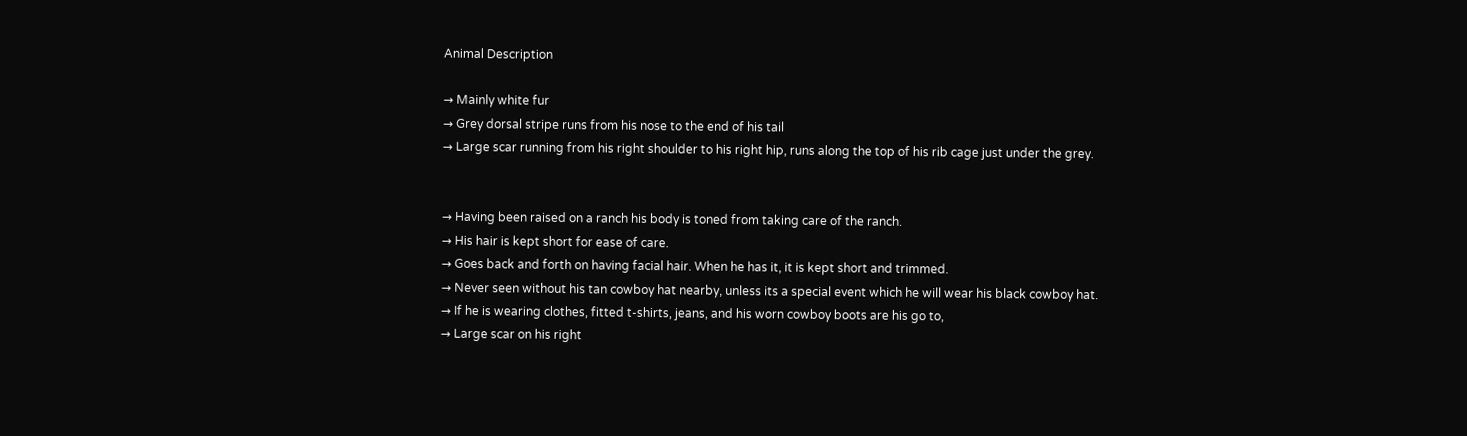Animal Description

→ Mainly white fur
→ Grey dorsal stripe runs from his nose to the end of his tail
→ Large scar running from his right shoulder to his right hip, runs along the top of his rib cage just under the grey.


→ Having been raised on a ranch his body is toned from taking care of the ranch.
→ His hair is kept short for ease of care.
→ Goes back and forth on having facial hair. When he has it, it is kept short and trimmed.
→ Never seen without his tan cowboy hat nearby, unless its a special event which he will wear his black cowboy hat.
→ If he is wearing clothes, fitted t-shirts, jeans, and his worn cowboy boots are his go to,
→ Large scar on his right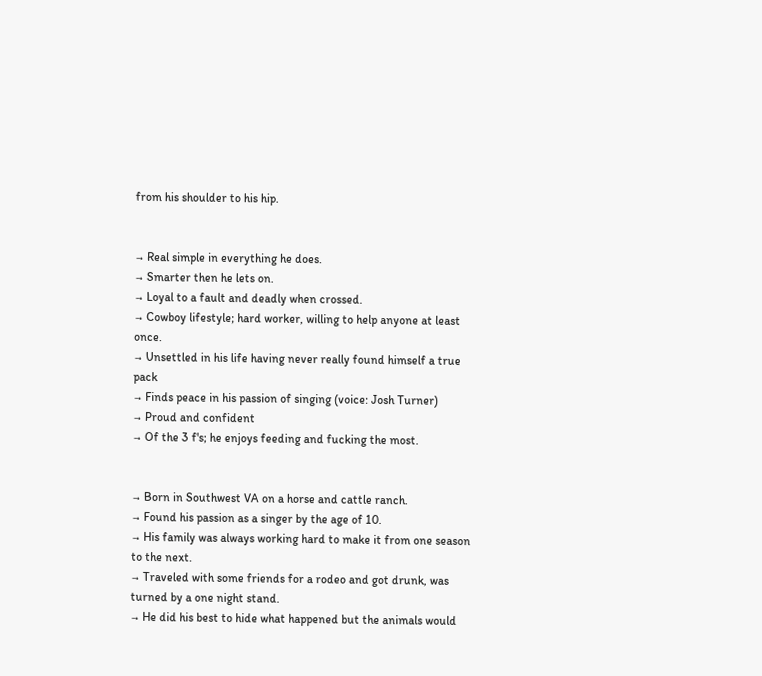from his shoulder to his hip.


→ Real simple in everything he does.
→ Smarter then he lets on.
→ Loyal to a fault and deadly when crossed.
→ Cowboy lifestyle; hard worker, willing to help anyone at least once.
→ Unsettled in his life having never really found himself a true pack
→ Finds peace in his passion of singing (voice: Josh Turner)
→ Proud and confident
→ Of the 3 f's; he enjoys feeding and fucking the most.


→ Born in Southwest VA on a horse and cattle ranch.
→ Found his passion as a singer by the age of 10.
→ His family was always working hard to make it from one season to the next.
→ Traveled with some friends for a rodeo and got drunk, was turned by a one night stand.
→ He did his best to hide what happened but the animals would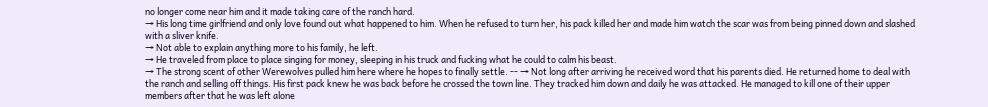no longer come near him and it made taking care of the ranch hard.
→ His long time girlfriend and only love found out what happened to him. When he refused to turn her, his pack killed her and made him watch the scar was from being pinned down and slashed with a sliver knife.
→ Not able to explain anything more to his family, he left.
→ He traveled from place to place singing for money, sleeping in his truck and fucking what he could to calm his beast.
→ The strong scent of other Werewolves pulled him here where he hopes to finally settle. -- → Not long after arriving he received word that his parents died. He returned home to deal with the ranch and selling off things. His first pack knew he was back before he crossed the town line. They tracked him down and daily he was attacked. He managed to kill one of their upper members after that he was left alone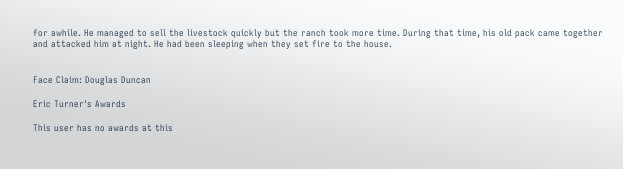for awhile. He managed to sell the livestock quickly but the ranch took more time. During that time, his old pack came together and attacked him at night. He had been sleeping when they set fire to the house.


Face Claim: Douglas Duncan

Eric Turner's Awards

This user has no awards at this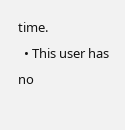time.
  • This user has no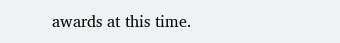awards at this time.